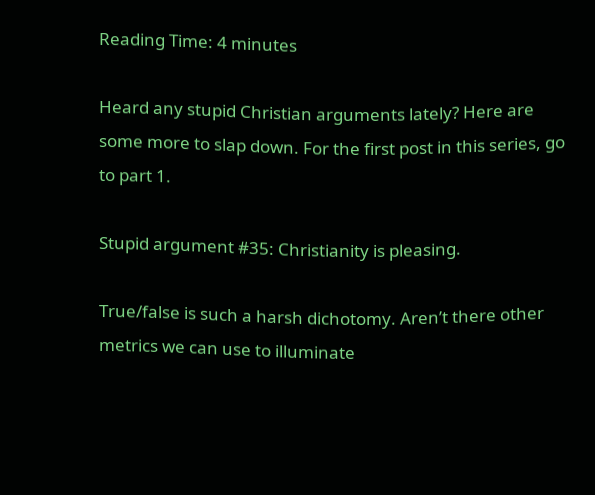Reading Time: 4 minutes

Heard any stupid Christian arguments lately? Here are some more to slap down. For the first post in this series, go to part 1.

Stupid argument #35: Christianity is pleasing.

True/false is such a harsh dichotomy. Aren’t there other metrics we can use to illuminate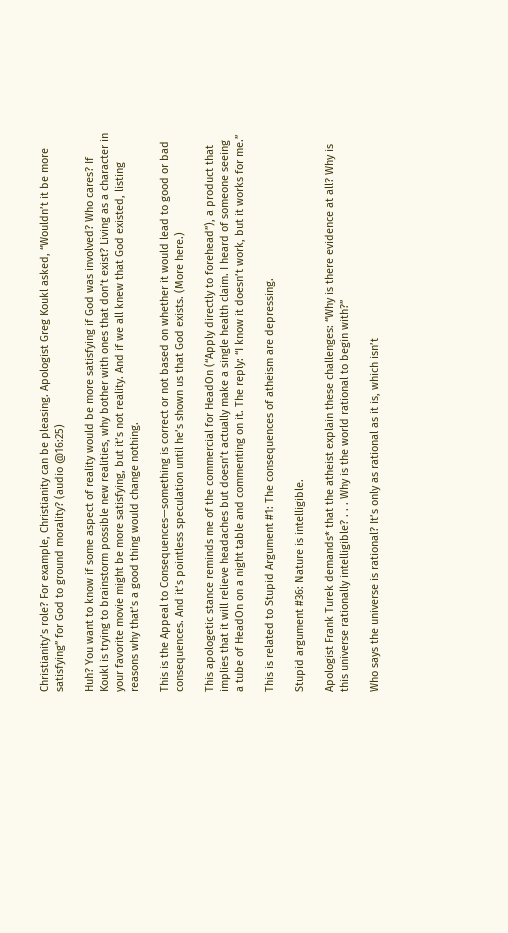Christianity’s role? For example, Christianity can be pleasing. Apologist Greg Koukl asked, “Wouldn’t it be more satisfying” for God to ground morality? (audio @16:25)

Huh? You want to know if some aspect of reality would be more satisfying if God was involved? Who cares? If Koukl is trying to brainstorm possible new realities, why bother with ones that don’t exist? Living as a character in your favorite movie might be more satisfying, but it’s not reality. And if we all knew that God existed, listing reasons why that’s a good thing would change nothing.

This is the Appeal to Consequences—something is correct or not based on whether it would lead to good or bad consequences. And it’s pointless speculation until he’s shown us that God exists. (More here.)

This apologetic stance reminds me of the commercial for HeadOn (“Apply directly to forehead”), a product that implies that it will relieve headaches but doesn’t actually make a single health claim. I heard of someone seeing a tube of HeadOn on a night table and commenting on it. The reply: “I know it doesn’t work, but it works for me.”

This is related to Stupid Argument #1: The consequences of atheism are depressing.

Stupid argument #36: Nature is intelligible.

Apologist Frank Turek demands* that the atheist explain these challenges: “Why is there evidence at all? Why is this universe rationally intelligible? . . . Why is the world rational to begin with?”

Who says the universe is rational? It’s only as rational as it is, which isn’t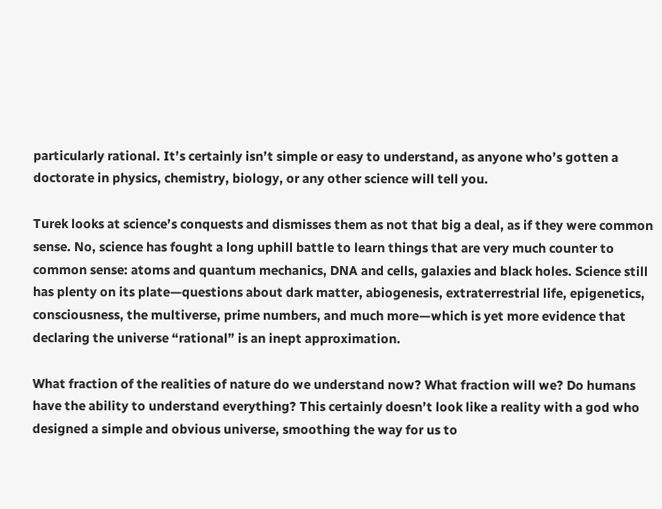particularly rational. It’s certainly isn’t simple or easy to understand, as anyone who’s gotten a doctorate in physics, chemistry, biology, or any other science will tell you.

Turek looks at science’s conquests and dismisses them as not that big a deal, as if they were common sense. No, science has fought a long uphill battle to learn things that are very much counter to common sense: atoms and quantum mechanics, DNA and cells, galaxies and black holes. Science still has plenty on its plate—questions about dark matter, abiogenesis, extraterrestrial life, epigenetics, consciousness, the multiverse, prime numbers, and much more—which is yet more evidence that declaring the universe “rational” is an inept approximation.

What fraction of the realities of nature do we understand now? What fraction will we? Do humans have the ability to understand everything? This certainly doesn’t look like a reality with a god who designed a simple and obvious universe, smoothing the way for us to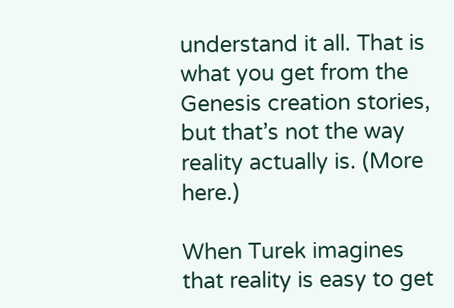understand it all. That is what you get from the Genesis creation stories, but that’s not the way reality actually is. (More here.)

When Turek imagines that reality is easy to get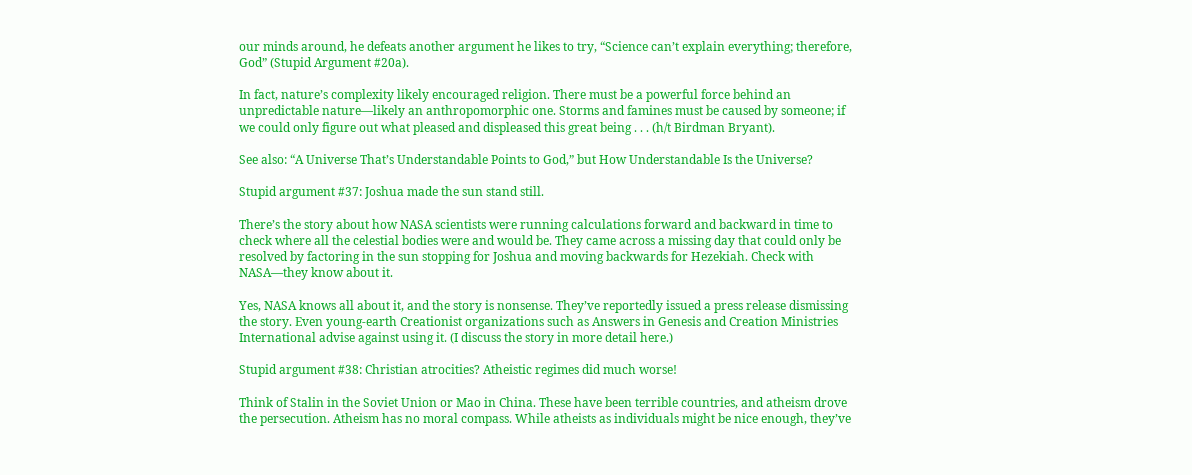our minds around, he defeats another argument he likes to try, “Science can’t explain everything; therefore, God” (Stupid Argument #20a).

In fact, nature’s complexity likely encouraged religion. There must be a powerful force behind an unpredictable nature—likely an anthropomorphic one. Storms and famines must be caused by someone; if we could only figure out what pleased and displeased this great being . . . (h/t Birdman Bryant).

See also: “A Universe That’s Understandable Points to God,” but How Understandable Is the Universe?

Stupid argument #37: Joshua made the sun stand still.

There’s the story about how NASA scientists were running calculations forward and backward in time to check where all the celestial bodies were and would be. They came across a missing day that could only be resolved by factoring in the sun stopping for Joshua and moving backwards for Hezekiah. Check with NASA—they know about it.

Yes, NASA knows all about it, and the story is nonsense. They’ve reportedly issued a press release dismissing the story. Even young-earth Creationist organizations such as Answers in Genesis and Creation Ministries International advise against using it. (I discuss the story in more detail here.)

Stupid argument #38: Christian atrocities? Atheistic regimes did much worse!

Think of Stalin in the Soviet Union or Mao in China. These have been terrible countries, and atheism drove the persecution. Atheism has no moral compass. While atheists as individuals might be nice enough, they’ve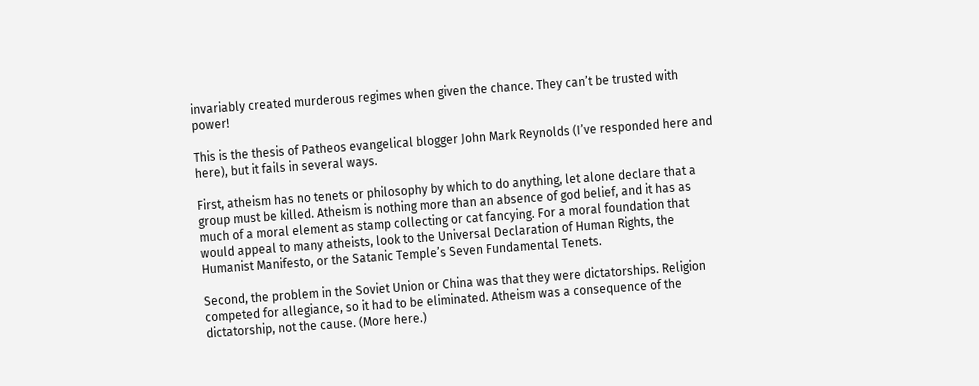invariably created murderous regimes when given the chance. They can’t be trusted with power!

This is the thesis of Patheos evangelical blogger John Mark Reynolds (I’ve responded here and here), but it fails in several ways.

First, atheism has no tenets or philosophy by which to do anything, let alone declare that a group must be killed. Atheism is nothing more than an absence of god belief, and it has as much of a moral element as stamp collecting or cat fancying. For a moral foundation that would appeal to many atheists, look to the Universal Declaration of Human Rights, the Humanist Manifesto, or the Satanic Temple’s Seven Fundamental Tenets.

Second, the problem in the Soviet Union or China was that they were dictatorships. Religion competed for allegiance, so it had to be eliminated. Atheism was a consequence of the dictatorship, not the cause. (More here.)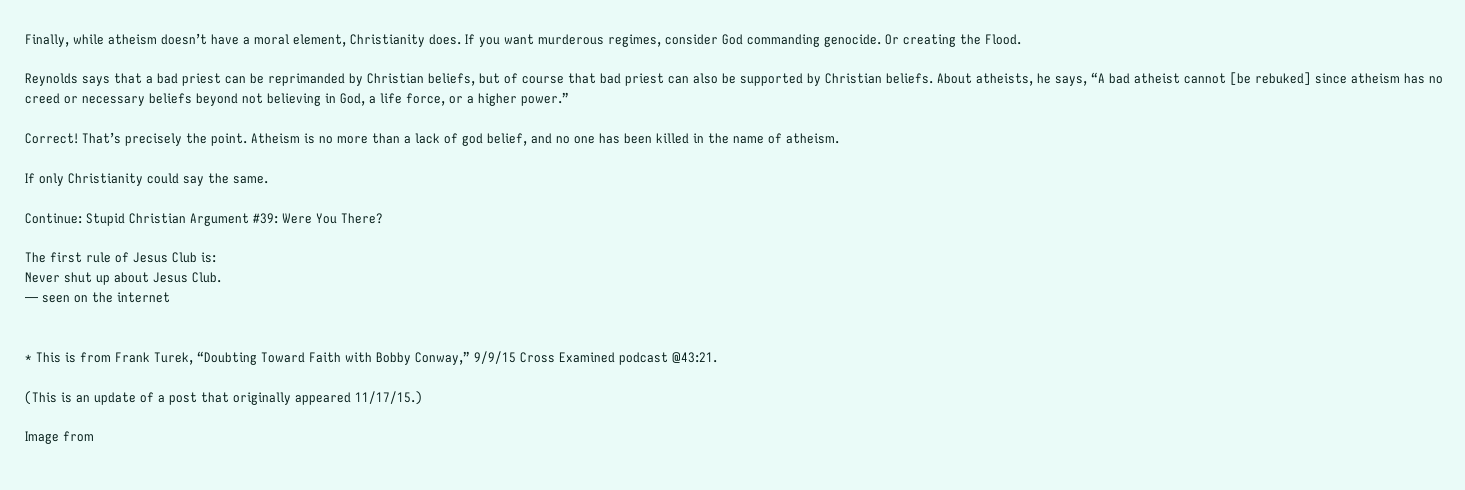Finally, while atheism doesn’t have a moral element, Christianity does. If you want murderous regimes, consider God commanding genocide. Or creating the Flood.

Reynolds says that a bad priest can be reprimanded by Christian beliefs, but of course that bad priest can also be supported by Christian beliefs. About atheists, he says, “A bad atheist cannot [be rebuked] since atheism has no creed or necessary beliefs beyond not believing in God, a life force, or a higher power.”

Correct! That’s precisely the point. Atheism is no more than a lack of god belief, and no one has been killed in the name of atheism.

If only Christianity could say the same.

Continue: Stupid Christian Argument #39: Were You There?

The first rule of Jesus Club is:
Never shut up about Jesus Club.
— seen on the internet


* This is from Frank Turek, “Doubting Toward Faith with Bobby Conway,” 9/9/15 Cross Examined podcast @43:21.

(This is an update of a post that originally appeared 11/17/15.)

Image from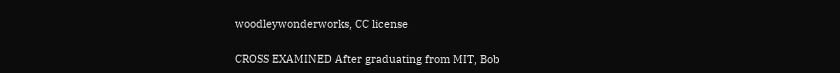woodleywonderworks, CC license

CROSS EXAMINED After graduating from MIT, Bob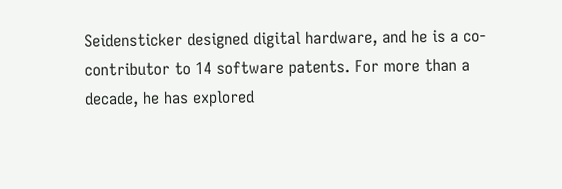Seidensticker designed digital hardware, and he is a co-contributor to 14 software patents. For more than a decade, he has explored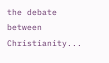the debate between Christianity...